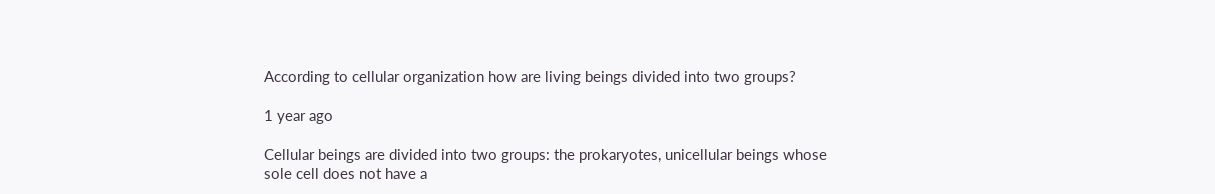According to cellular organization how are living beings divided into two groups?

1 year ago

Cellular beings are divided into two groups: the prokaryotes, unicellular beings whose sole cell does not have a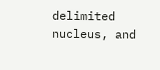delimited nucleus, and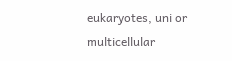eukaryotes, uni or multicellular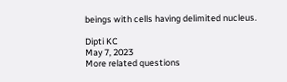beings with cells having delimited nucleus.

Dipti KC
May 7, 2023
More related questions